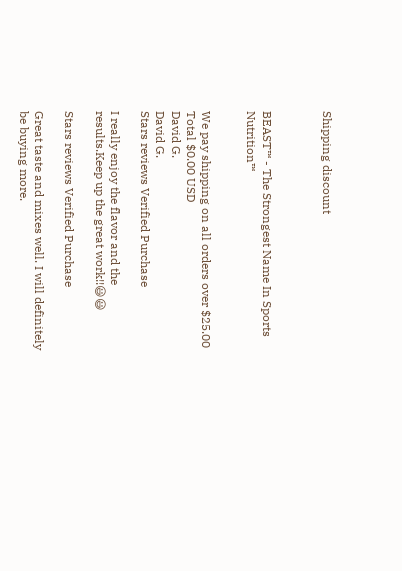Shipping discount



BEAST™ - The Strongest Name In Sports Nutrition™


We pay shipping on all orders over $25.00
Total $0.00 USD
David G.
David G.
Stars reviews Verified Purchase

I really enjoy the flavor and the results.Keep up the great work!!😃😃

Stars reviews Verified Purchase

Great taste and mixes well. I will definitely be buying more.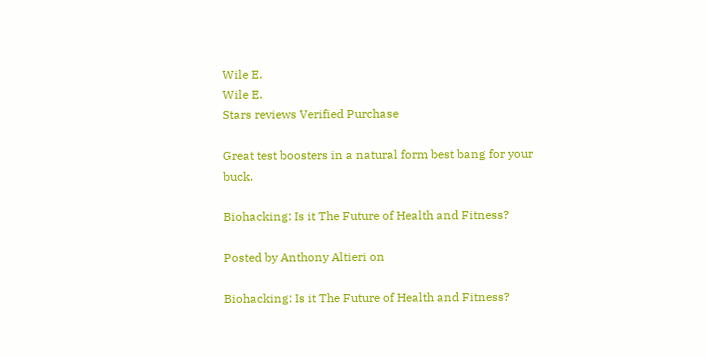Wile E.
Wile E.
Stars reviews Verified Purchase

Great test boosters in a natural form best bang for your buck.

Biohacking: Is it The Future of Health and Fitness?

Posted by Anthony Altieri on

Biohacking: Is it The Future of Health and Fitness?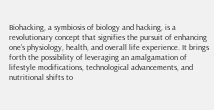Biohacking, a symbiosis of biology and hacking, is a revolutionary concept that signifies the pursuit of enhancing one’s physiology, health, and overall life experience. It brings forth the possibility of leveraging an amalgamation of lifestyle modifications, technological advancements, and nutritional shifts to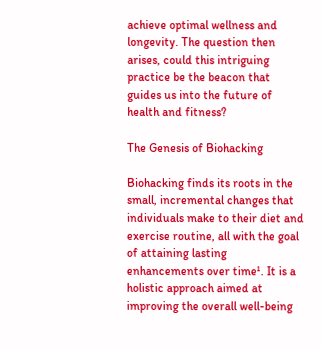achieve optimal wellness and longevity. The question then arises, could this intriguing practice be the beacon that guides us into the future of health and fitness?

The Genesis of Biohacking

Biohacking finds its roots in the small, incremental changes that individuals make to their diet and exercise routine, all with the goal of attaining lasting enhancements over time¹. It is a holistic approach aimed at improving the overall well-being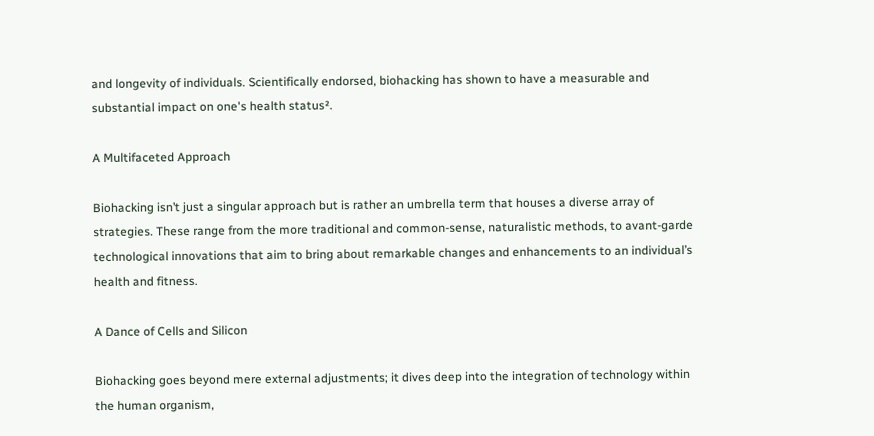and longevity of individuals. Scientifically endorsed, biohacking has shown to have a measurable and substantial impact on one's health status².

A Multifaceted Approach

Biohacking isn’t just a singular approach but is rather an umbrella term that houses a diverse array of strategies. These range from the more traditional and common-sense, naturalistic methods, to avant-garde technological innovations that aim to bring about remarkable changes and enhancements to an individual’s health and fitness.

A Dance of Cells and Silicon

Biohacking goes beyond mere external adjustments; it dives deep into the integration of technology within the human organism,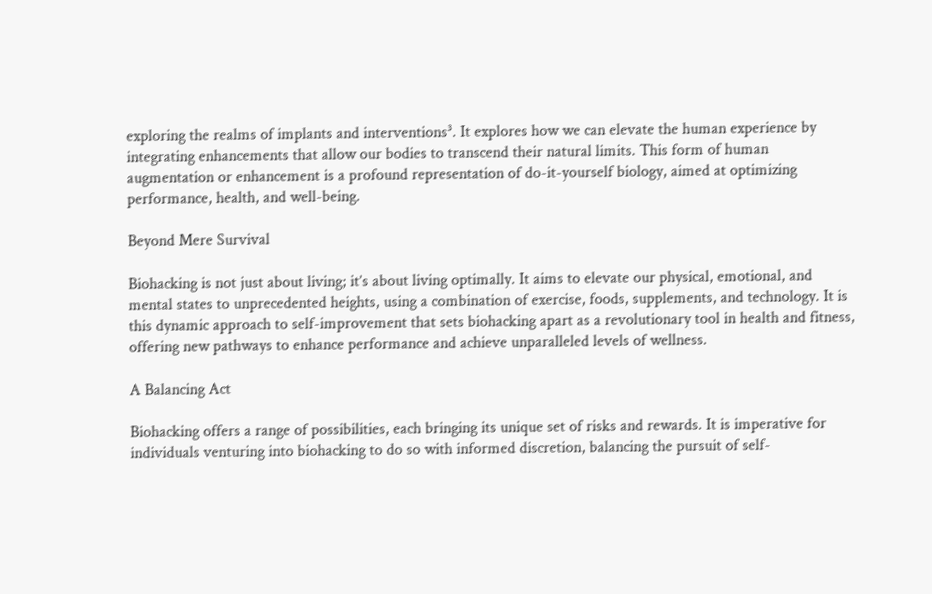exploring the realms of implants and interventions³. It explores how we can elevate the human experience by integrating enhancements that allow our bodies to transcend their natural limits. This form of human augmentation or enhancement is a profound representation of do-it-yourself biology, aimed at optimizing performance, health, and well-being.

Beyond Mere Survival

Biohacking is not just about living; it’s about living optimally. It aims to elevate our physical, emotional, and mental states to unprecedented heights, using a combination of exercise, foods, supplements, and technology. It is this dynamic approach to self-improvement that sets biohacking apart as a revolutionary tool in health and fitness, offering new pathways to enhance performance and achieve unparalleled levels of wellness.

A Balancing Act

Biohacking offers a range of possibilities, each bringing its unique set of risks and rewards. It is imperative for individuals venturing into biohacking to do so with informed discretion, balancing the pursuit of self-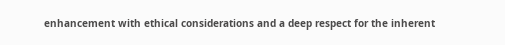enhancement with ethical considerations and a deep respect for the inherent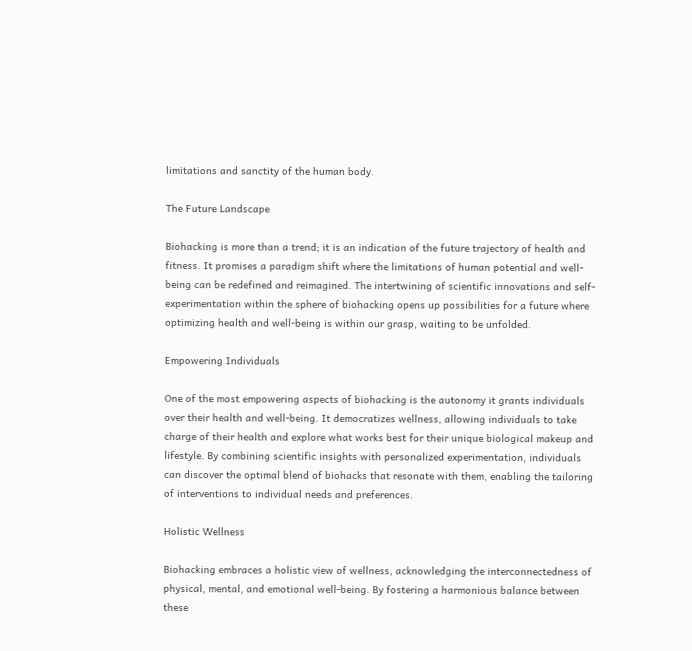limitations and sanctity of the human body.

The Future Landscape

Biohacking is more than a trend; it is an indication of the future trajectory of health and fitness. It promises a paradigm shift where the limitations of human potential and well-being can be redefined and reimagined. The intertwining of scientific innovations and self-experimentation within the sphere of biohacking opens up possibilities for a future where optimizing health and well-being is within our grasp, waiting to be unfolded.

Empowering Individuals

One of the most empowering aspects of biohacking is the autonomy it grants individuals over their health and well-being. It democratizes wellness, allowing individuals to take charge of their health and explore what works best for their unique biological makeup and lifestyle. By combining scientific insights with personalized experimentation, individuals can discover the optimal blend of biohacks that resonate with them, enabling the tailoring of interventions to individual needs and preferences.

Holistic Wellness

Biohacking embraces a holistic view of wellness, acknowledging the interconnectedness of physical, mental, and emotional well-being. By fostering a harmonious balance between these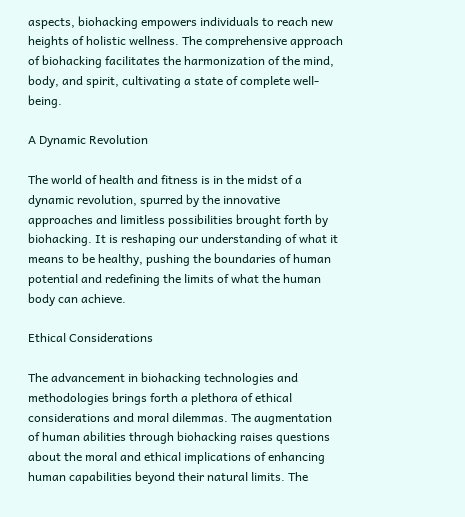aspects, biohacking empowers individuals to reach new heights of holistic wellness. The comprehensive approach of biohacking facilitates the harmonization of the mind, body, and spirit, cultivating a state of complete well-being.

A Dynamic Revolution

The world of health and fitness is in the midst of a dynamic revolution, spurred by the innovative approaches and limitless possibilities brought forth by biohacking. It is reshaping our understanding of what it means to be healthy, pushing the boundaries of human potential and redefining the limits of what the human body can achieve.

Ethical Considerations

The advancement in biohacking technologies and methodologies brings forth a plethora of ethical considerations and moral dilemmas. The augmentation of human abilities through biohacking raises questions about the moral and ethical implications of enhancing human capabilities beyond their natural limits. The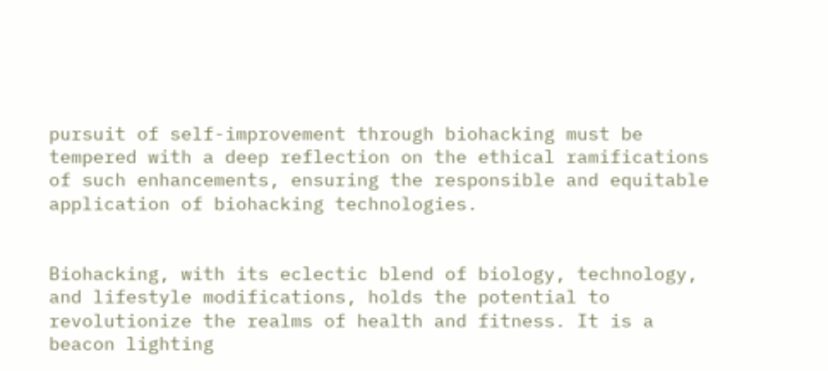pursuit of self-improvement through biohacking must be tempered with a deep reflection on the ethical ramifications of such enhancements, ensuring the responsible and equitable application of biohacking technologies.


Biohacking, with its eclectic blend of biology, technology, and lifestyle modifications, holds the potential to revolutionize the realms of health and fitness. It is a beacon lighting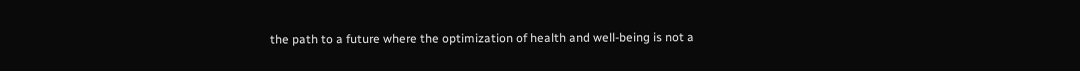the path to a future where the optimization of health and well-being is not a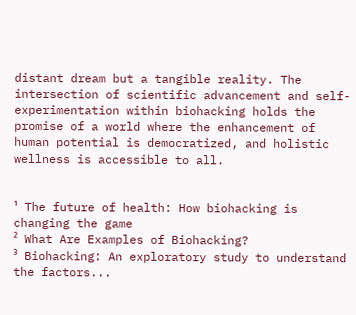distant dream but a tangible reality. The intersection of scientific advancement and self-experimentation within biohacking holds the promise of a world where the enhancement of human potential is democratized, and holistic wellness is accessible to all.


¹ The future of health: How biohacking is changing the game
² What Are Examples of Biohacking?
³ Biohacking: An exploratory study to understand the factors...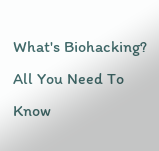What's Biohacking? All You Need To Know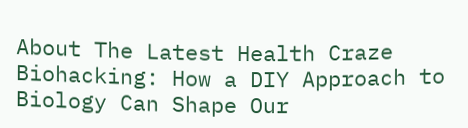About The Latest Health Craze
Biohacking: How a DIY Approach to Biology Can Shape Our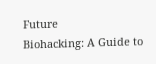Future
Biohacking: A Guide to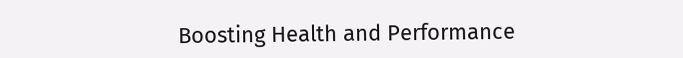Boosting Health and Performance